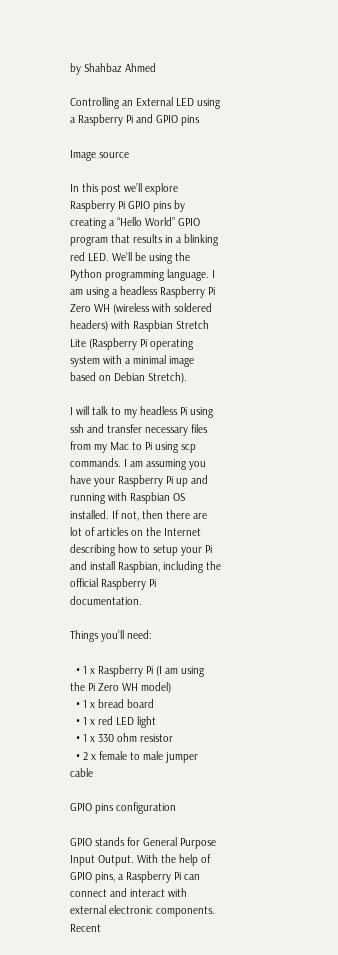by Shahbaz Ahmed

Controlling an External LED using a Raspberry Pi and GPIO pins

Image source

In this post we’ll explore Raspberry Pi GPIO pins by creating a “Hello World” GPIO program that results in a blinking red LED. We’ll be using the Python programming language. I am using a headless Raspberry Pi Zero WH (wireless with soldered headers) with Raspbian Stretch Lite (Raspberry Pi operating system with a minimal image based on Debian Stretch).

I will talk to my headless Pi using ssh and transfer necessary files from my Mac to Pi using scp commands. I am assuming you have your Raspberry Pi up and running with Raspbian OS installed. If not, then there are lot of articles on the Internet describing how to setup your Pi and install Raspbian, including the official Raspberry Pi documentation.

Things you’ll need:

  • 1 x Raspberry Pi (I am using the Pi Zero WH model)
  • 1 x bread board
  • 1 x red LED light
  • 1 x 330 ohm resistor
  • 2 x female to male jumper cable

GPIO pins configuration

GPIO stands for General Purpose Input Output. With the help of GPIO pins, a Raspberry Pi can connect and interact with external electronic components. Recent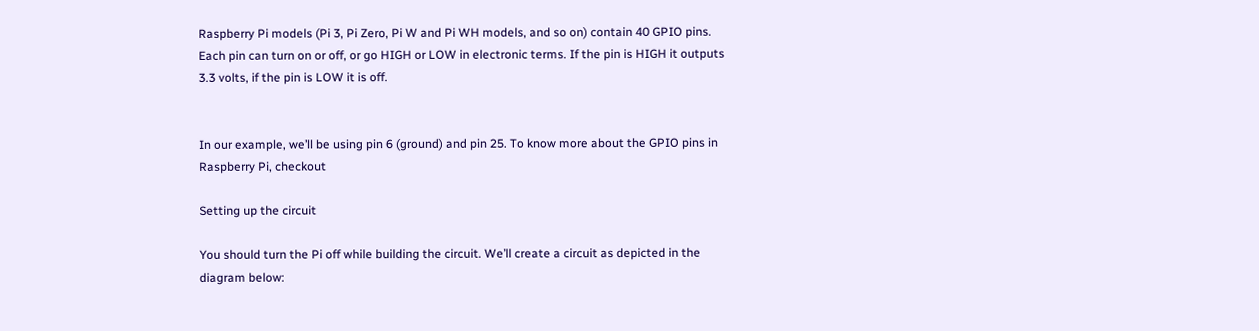Raspberry Pi models (Pi 3, Pi Zero, Pi W and Pi WH models, and so on) contain 40 GPIO pins. Each pin can turn on or off, or go HIGH or LOW in electronic terms. If the pin is HIGH it outputs 3.3 volts, if the pin is LOW it is off.


In our example, we’ll be using pin 6 (ground) and pin 25. To know more about the GPIO pins in Raspberry Pi, checkout

Setting up the circuit

You should turn the Pi off while building the circuit. We’ll create a circuit as depicted in the diagram below: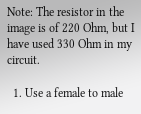Note: The resistor in the image is of 220 Ohm, but I have used 330 Ohm in my circuit.

  1. Use a female to male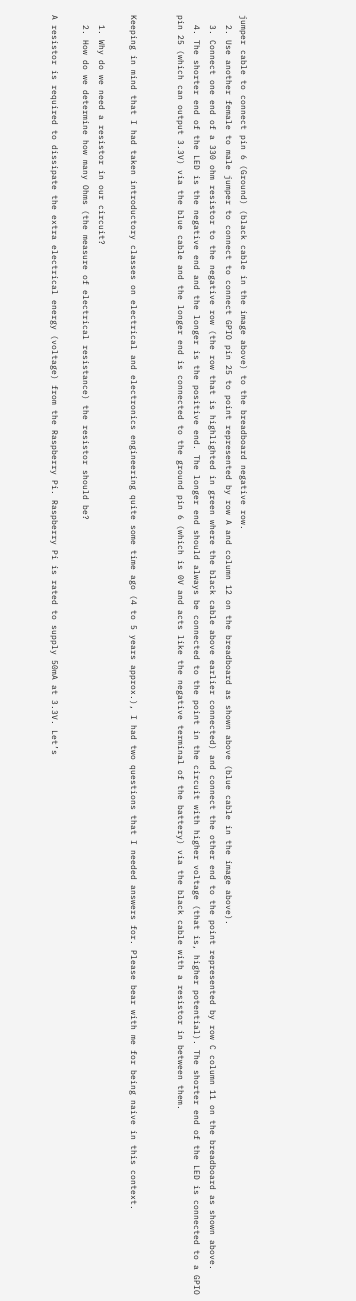jumper cable to connect pin 6 (Ground) (black cable in the image above) to the breadboard negative row.
  2. Use another female to male jumper to connect to connect GPIO pin 25 to point represented by row A and column 12 on the breadboard as shown above (blue cable in the image above).
  3. Connect one end of a 330 ohm resistor to the negative row (the row that is highlighted in green where the black cable above earlier connected) and connect the other end to the point represented by row C column 11 on the breadboard as shown above.
  4. The shorter end of the LED is the negative end and the longer is the positive end. The longer end should always be connected to the point in the circuit with higher voltage (that is, higher potential). The shorter end of the LED is connected to a GPIO pin 25 (which can output 3.3V) via the blue cable and the longer end is connected to the ground pin 6 (which is 0V and acts like the negative terminal of the battery) via the black cable with a resistor in between them.


Keeping in mind that I had taken introductory classes on electrical and electronics engineering quite some time ago (4 to 5 years approx.), I had two questions that I needed answers for. Please bear with me for being naive in this context.

  1. Why do we need a resistor in our circuit?
  2. How do we determine how many Ohms (the measure of electrical resistance) the resistor should be?

A resistor is required to dissipate the extra electrical energy (voltage) from the Raspberry Pi. Raspberry Pi is rated to supply 50mA at 3.3V. Let’s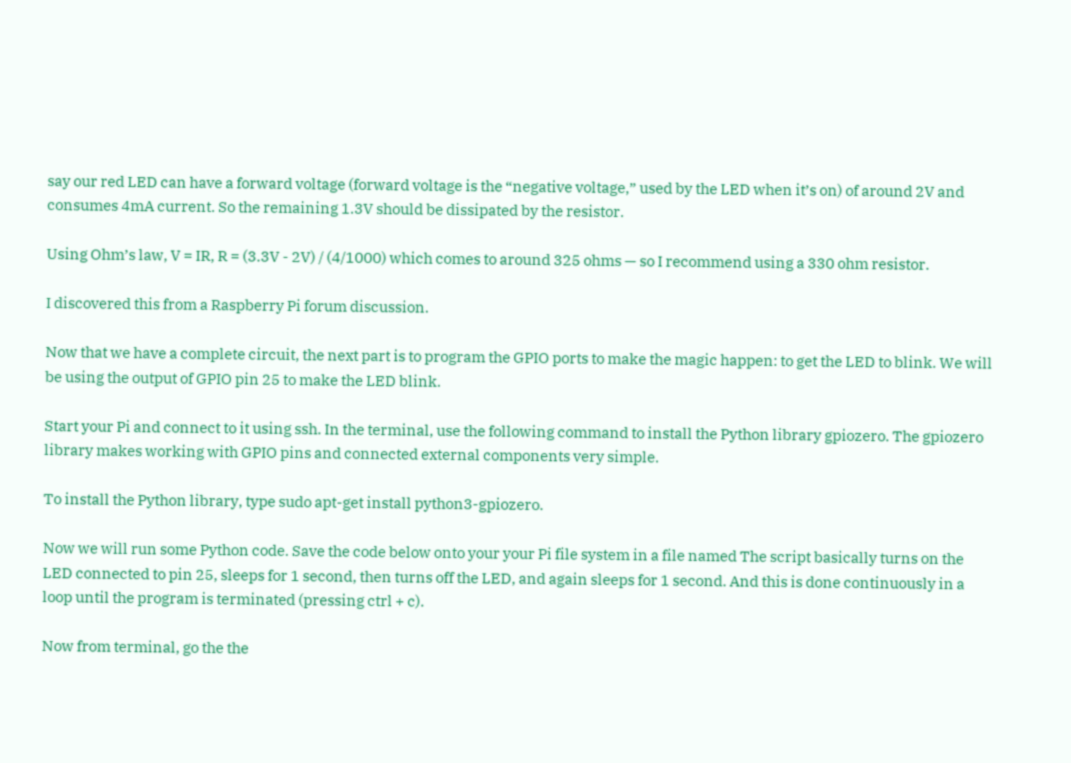say our red LED can have a forward voltage (forward voltage is the “negative voltage,” used by the LED when it’s on) of around 2V and consumes 4mA current. So the remaining 1.3V should be dissipated by the resistor.

Using Ohm’s law, V = IR, R = (3.3V - 2V) / (4/1000) which comes to around 325 ohms — so I recommend using a 330 ohm resistor.

I discovered this from a Raspberry Pi forum discussion.

Now that we have a complete circuit, the next part is to program the GPIO ports to make the magic happen: to get the LED to blink. We will be using the output of GPIO pin 25 to make the LED blink.

Start your Pi and connect to it using ssh. In the terminal, use the following command to install the Python library gpiozero. The gpiozero library makes working with GPIO pins and connected external components very simple.

To install the Python library, type sudo apt-get install python3-gpiozero.

Now we will run some Python code. Save the code below onto your your Pi file system in a file named The script basically turns on the LED connected to pin 25, sleeps for 1 second, then turns off the LED, and again sleeps for 1 second. And this is done continuously in a loop until the program is terminated (pressing ctrl + c).

Now from terminal, go the the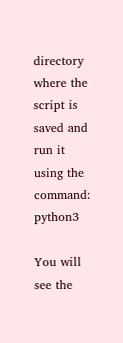directory where the script is saved and run it using the command: python3

You will see the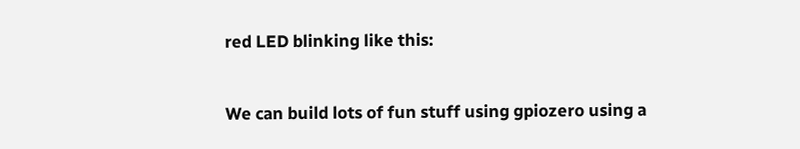red LED blinking like this:


We can build lots of fun stuff using gpiozero using a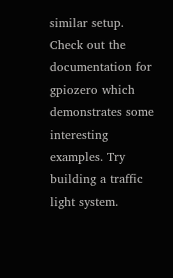similar setup. Check out the documentation for gpiozero which demonstrates some interesting examples. Try building a traffic light system.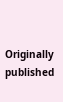Originally published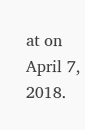at on April 7, 2018.